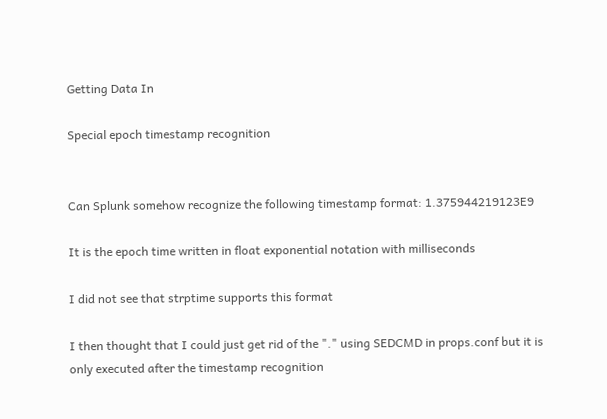Getting Data In

Special epoch timestamp recognition


Can Splunk somehow recognize the following timestamp format: 1.375944219123E9

It is the epoch time written in float exponential notation with milliseconds

I did not see that strptime supports this format

I then thought that I could just get rid of the "." using SEDCMD in props.conf but it is only executed after the timestamp recognition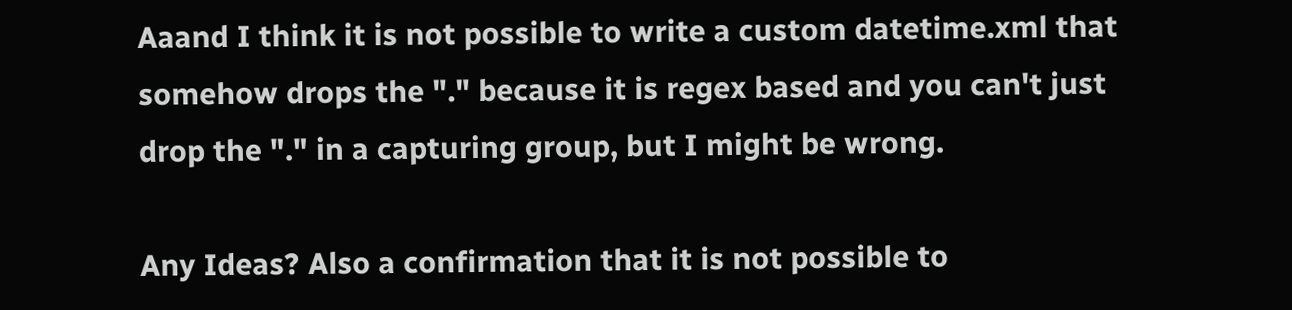Aaand I think it is not possible to write a custom datetime.xml that somehow drops the "." because it is regex based and you can't just drop the "." in a capturing group, but I might be wrong.

Any Ideas? Also a confirmation that it is not possible to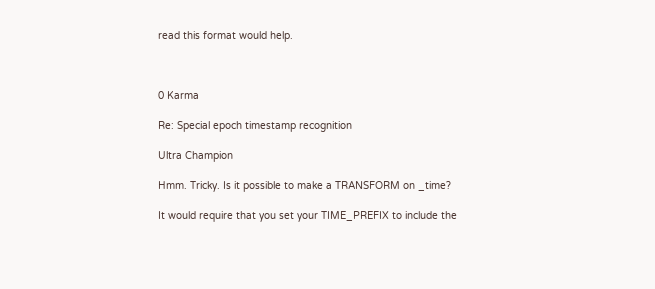read this format would help.



0 Karma

Re: Special epoch timestamp recognition

Ultra Champion

Hmm. Tricky. Is it possible to make a TRANSFORM on _time?

It would require that you set your TIME_PREFIX to include the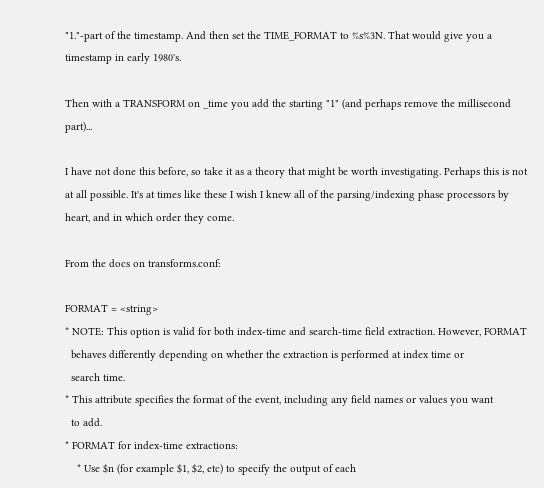"1."-part of the timestamp. And then set the TIME_FORMAT to %s%3N. That would give you a timestamp in early 1980's.

Then with a TRANSFORM on _time you add the starting "1" (and perhaps remove the millisecond part)...

I have not done this before, so take it as a theory that might be worth investigating. Perhaps this is not at all possible. It's at times like these I wish I knew all of the parsing/indexing phase processors by heart, and in which order they come.

From the docs on transforms.conf:

FORMAT = <string>
* NOTE: This option is valid for both index-time and search-time field extraction. However, FORMAT
  behaves differently depending on whether the extraction is performed at index time or
  search time.
* This attribute specifies the format of the event, including any field names or values you want
  to add.
* FORMAT for index-time extractions:
    * Use $n (for example $1, $2, etc) to specify the output of each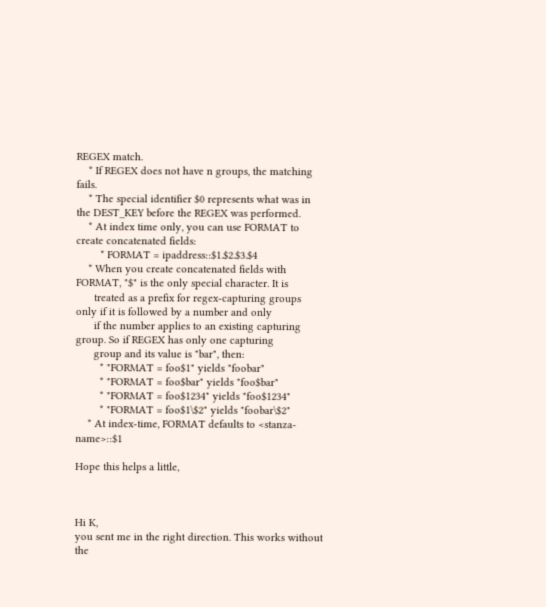REGEX match.
    * If REGEX does not have n groups, the matching fails.
    * The special identifier $0 represents what was in the DEST_KEY before the REGEX was performed.
    * At index time only, you can use FORMAT to create concatenated fields:
        * FORMAT = ipaddress::$1.$2.$3.$4
    * When you create concatenated fields with FORMAT, "$" is the only special character. It is
      treated as a prefix for regex-capturing groups only if it is followed by a number and only
      if the number applies to an existing capturing group. So if REGEX has only one capturing
      group and its value is "bar", then:
        * "FORMAT = foo$1" yields "foobar"
        * "FORMAT = foo$bar" yields "foo$bar"
        * "FORMAT = foo$1234" yields "foo$1234"
        * "FORMAT = foo$1\$2" yields "foobar\$2"
    * At index-time, FORMAT defaults to <stanza-name>::$1

Hope this helps a little,



Hi K,
you sent me in the right direction. This works without the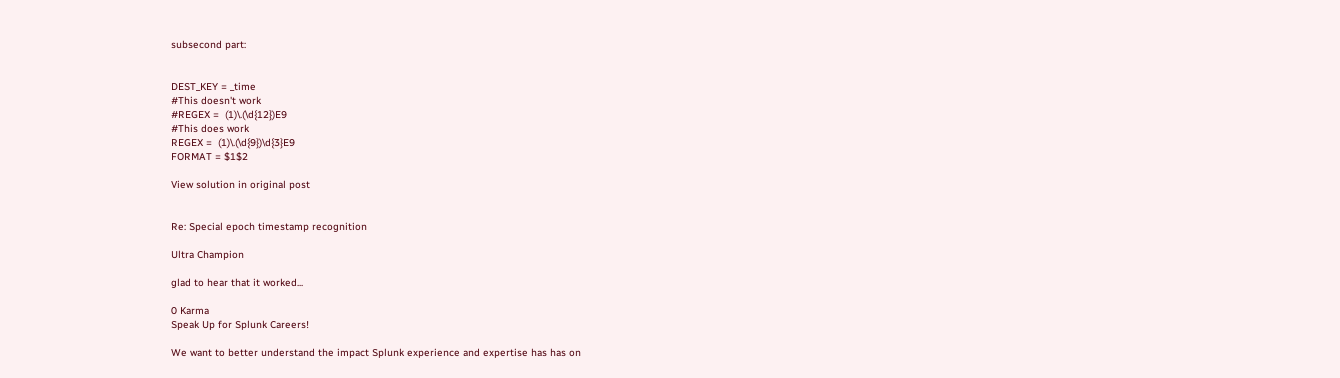subsecond part:


DEST_KEY = _time
#This doesn't work
#REGEX =  (1)\.(\d{12})E9
#This does work
REGEX =  (1)\.(\d{9})\d{3}E9
FORMAT = $1$2

View solution in original post


Re: Special epoch timestamp recognition

Ultra Champion

glad to hear that it worked...

0 Karma
Speak Up for Splunk Careers!

We want to better understand the impact Splunk experience and expertise has has on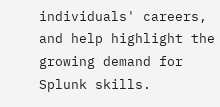individuals' careers, and help highlight the growing demand for Splunk skills.